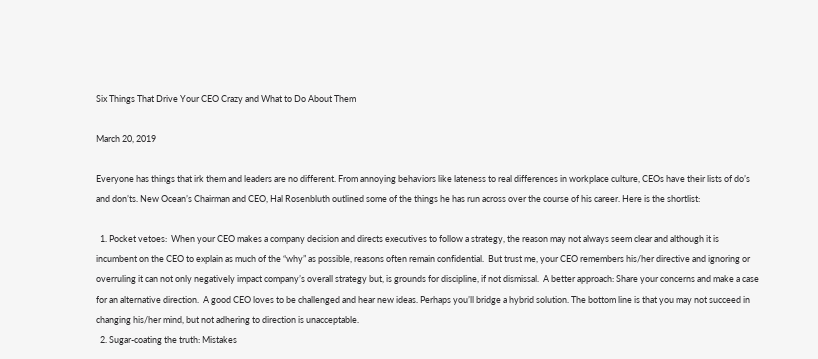Six Things That Drive Your CEO Crazy and What to Do About Them

March 20, 2019

Everyone has things that irk them and leaders are no different. From annoying behaviors like lateness to real differences in workplace culture, CEOs have their lists of do’s and don’ts. New Ocean’s Chairman and CEO, Hal Rosenbluth outlined some of the things he has run across over the course of his career. Here is the shortlist:

  1. Pocket vetoes:  When your CEO makes a company decision and directs executives to follow a strategy, the reason may not always seem clear and although it is incumbent on the CEO to explain as much of the “why” as possible, reasons often remain confidential.  But trust me, your CEO remembers his/her directive and ignoring or overruling it can not only negatively impact company’s overall strategy but, is grounds for discipline, if not dismissal.  A better approach: Share your concerns and make a case for an alternative direction.  A good CEO loves to be challenged and hear new ideas. Perhaps you’ll bridge a hybrid solution. The bottom line is that you may not succeed in changing his/her mind, but not adhering to direction is unacceptable.
  2. Sugar-coating the truth: Mistakes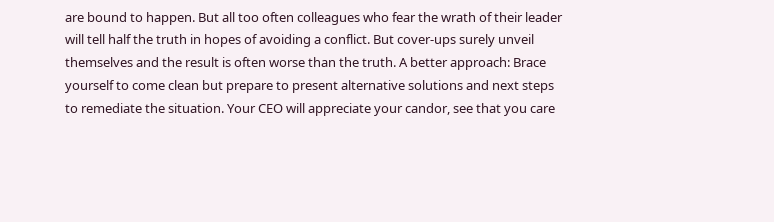are bound to happen. But all too often colleagues who fear the wrath of their leader will tell half the truth in hopes of avoiding a conflict. But cover-ups surely unveil themselves and the result is often worse than the truth. A better approach: Brace yourself to come clean but prepare to present alternative solutions and next steps to remediate the situation. Your CEO will appreciate your candor, see that you care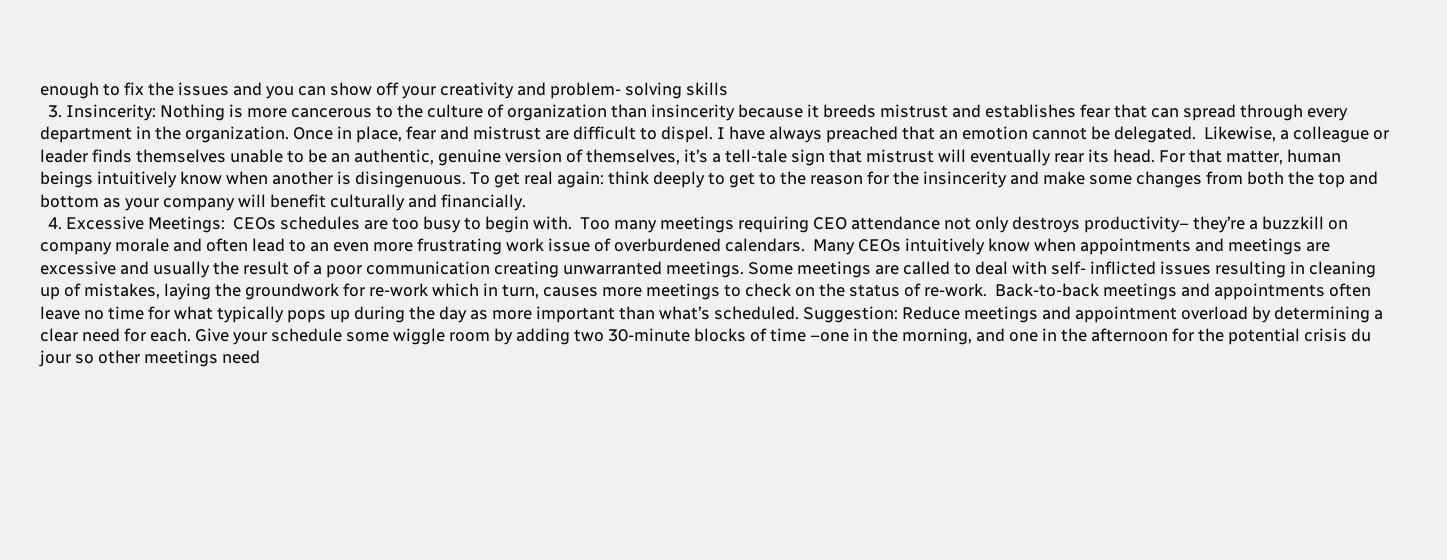enough to fix the issues and you can show off your creativity and problem- solving skills
  3. Insincerity: Nothing is more cancerous to the culture of organization than insincerity because it breeds mistrust and establishes fear that can spread through every department in the organization. Once in place, fear and mistrust are difficult to dispel. I have always preached that an emotion cannot be delegated.  Likewise, a colleague or leader finds themselves unable to be an authentic, genuine version of themselves, it’s a tell-tale sign that mistrust will eventually rear its head. For that matter, human beings intuitively know when another is disingenuous. To get real again: think deeply to get to the reason for the insincerity and make some changes from both the top and bottom as your company will benefit culturally and financially.
  4. Excessive Meetings:  CEOs schedules are too busy to begin with.  Too many meetings requiring CEO attendance not only destroys productivity– they’re a buzzkill on company morale and often lead to an even more frustrating work issue of overburdened calendars.  Many CEOs intuitively know when appointments and meetings are excessive and usually the result of a poor communication creating unwarranted meetings. Some meetings are called to deal with self- inflicted issues resulting in cleaning up of mistakes, laying the groundwork for re-work which in turn, causes more meetings to check on the status of re-work.  Back-to-back meetings and appointments often leave no time for what typically pops up during the day as more important than what’s scheduled. Suggestion: Reduce meetings and appointment overload by determining a clear need for each. Give your schedule some wiggle room by adding two 30-minute blocks of time –one in the morning, and one in the afternoon for the potential crisis du jour so other meetings need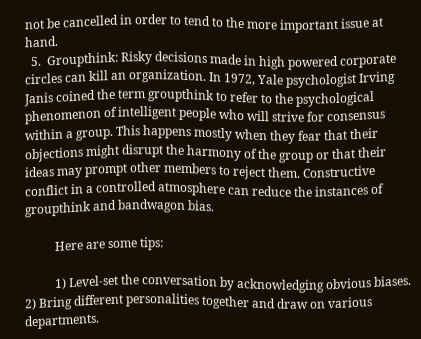not be cancelled in order to tend to the more important issue at hand.
  5.  Groupthink: Risky decisions made in high powered corporate circles can kill an organization. In 1972, Yale psychologist Irving Janis coined the term groupthink to refer to the psychological phenomenon of intelligent people who will strive for consensus within a group. This happens mostly when they fear that their objections might disrupt the harmony of the group or that their ideas may prompt other members to reject them. Constructive conflict in a controlled atmosphere can reduce the instances of groupthink and bandwagon bias.

          Here are some tips:

          1) Level-set the conversation by acknowledging obvious biases.
2) Bring different personalities together and draw on various departments.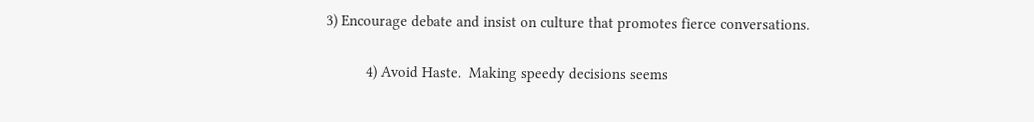3) Encourage debate and insist on culture that promotes fierce conversations.

          4) Avoid Haste.  Making speedy decisions seems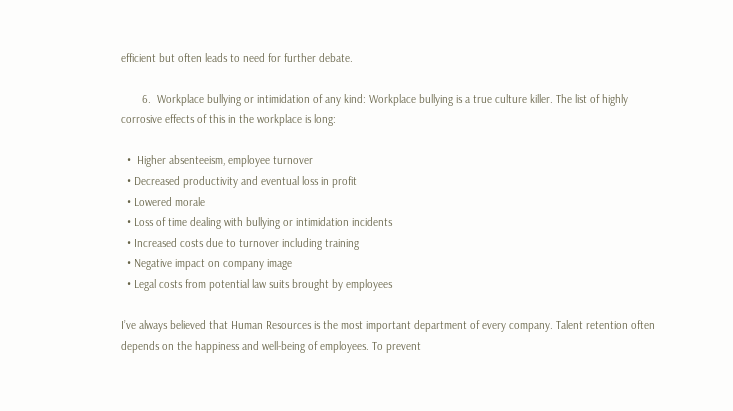efficient but often leads to need for further debate.

       6.  Workplace bullying or intimidation of any kind: Workplace bullying is a true culture killer. The list of highly corrosive effects of this in the workplace is long:

  •  Higher absenteeism, employee turnover
  • Decreased productivity and eventual loss in profit
  • Lowered morale
  • Loss of time dealing with bullying or intimidation incidents
  • Increased costs due to turnover including training
  • Negative impact on company image
  • Legal costs from potential law suits brought by employees

I’ve always believed that Human Resources is the most important department of every company. Talent retention often depends on the happiness and well-being of employees. To prevent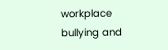workplace bullying and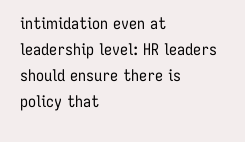intimidation even at leadership level: HR leaders should ensure there is policy that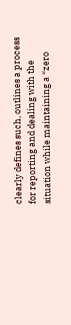clearly defines such, outlines a process for reporting and dealing with the situation while maintaining a “zero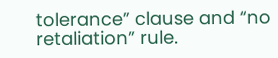tolerance” clause and “no retaliation” rule.